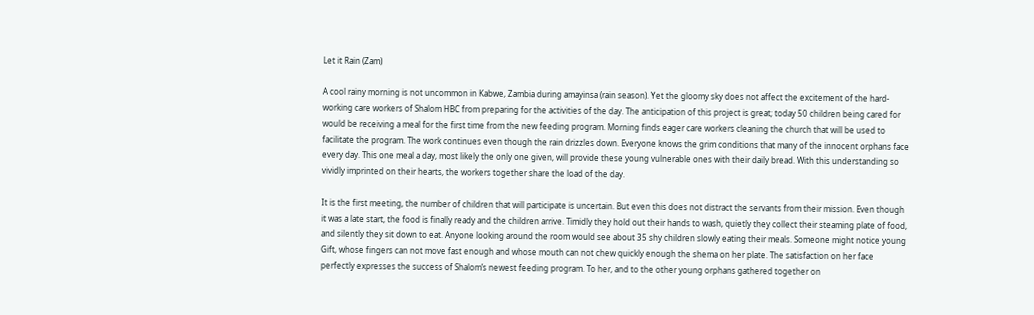Let it Rain (Zam)

A cool rainy morning is not uncommon in Kabwe, Zambia during amayinsa (rain season). Yet the gloomy sky does not affect the excitement of the hard-working care workers of Shalom HBC from preparing for the activities of the day. The anticipation of this project is great; today 50 children being cared for would be receiving a meal for the first time from the new feeding program. Morning finds eager care workers cleaning the church that will be used to facilitate the program. The work continues even though the rain drizzles down. Everyone knows the grim conditions that many of the innocent orphans face every day. This one meal a day, most likely the only one given, will provide these young vulnerable ones with their daily bread. With this understanding so vividly imprinted on their hearts, the workers together share the load of the day.

It is the first meeting, the number of children that will participate is uncertain. But even this does not distract the servants from their mission. Even though it was a late start, the food is finally ready and the children arrive. Timidly they hold out their hands to wash, quietly they collect their steaming plate of food, and silently they sit down to eat. Anyone looking around the room would see about 35 shy children slowly eating their meals. Someone might notice young Gift, whose fingers can not move fast enough and whose mouth can not chew quickly enough the shema on her plate. The satisfaction on her face perfectly expresses the success of Shalom’s newest feeding program. To her, and to the other young orphans gathered together on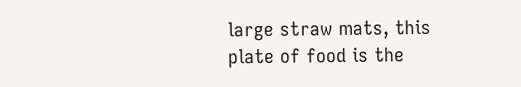large straw mats, this plate of food is the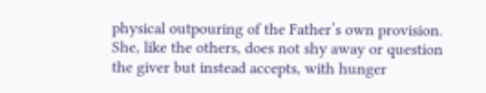physical outpouring of the Father’s own provision. She, like the others, does not shy away or question the giver but instead accepts, with hunger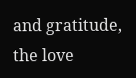and gratitude, the love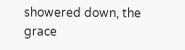showered down, the grace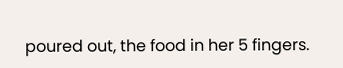poured out, the food in her 5 fingers.